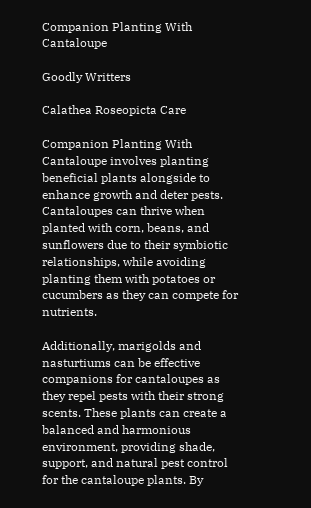Companion Planting With Cantaloupe

Goodly Writters

Calathea Roseopicta Care

Companion Planting With Cantaloupe involves planting beneficial plants alongside to enhance growth and deter pests. Cantaloupes can thrive when planted with corn, beans, and sunflowers due to their symbiotic relationships, while avoiding planting them with potatoes or cucumbers as they can compete for nutrients.

Additionally, marigolds and nasturtiums can be effective companions for cantaloupes as they repel pests with their strong scents. These plants can create a balanced and harmonious environment, providing shade, support, and natural pest control for the cantaloupe plants. By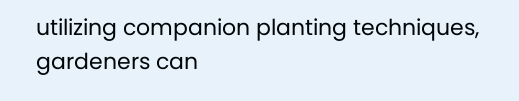utilizing companion planting techniques, gardeners can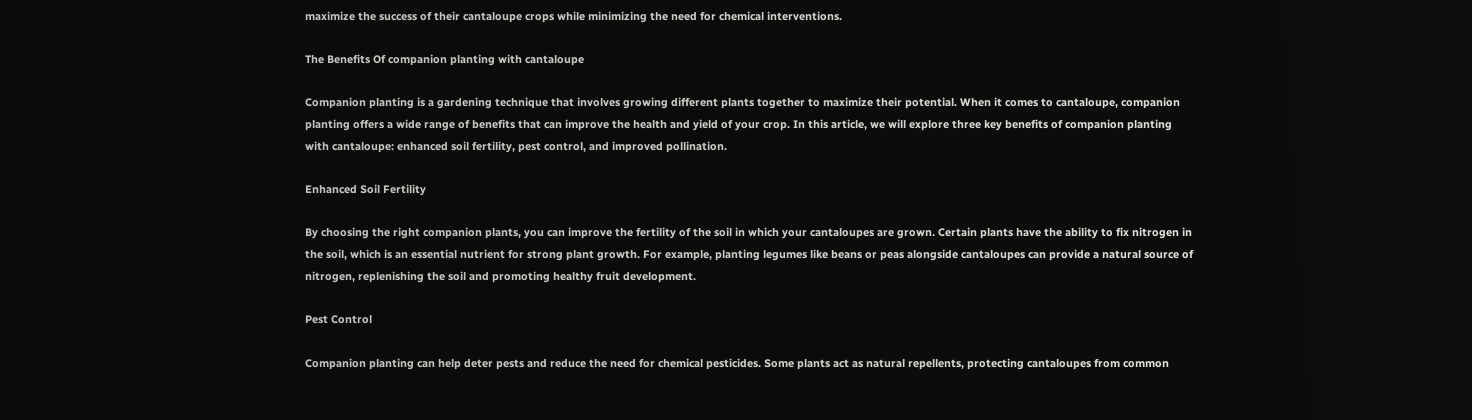maximize the success of their cantaloupe crops while minimizing the need for chemical interventions.

The Benefits Of companion planting with cantaloupe

Companion planting is a gardening technique that involves growing different plants together to maximize their potential. When it comes to cantaloupe, companion planting offers a wide range of benefits that can improve the health and yield of your crop. In this article, we will explore three key benefits of companion planting with cantaloupe: enhanced soil fertility, pest control, and improved pollination.

Enhanced Soil Fertility

By choosing the right companion plants, you can improve the fertility of the soil in which your cantaloupes are grown. Certain plants have the ability to fix nitrogen in the soil, which is an essential nutrient for strong plant growth. For example, planting legumes like beans or peas alongside cantaloupes can provide a natural source of nitrogen, replenishing the soil and promoting healthy fruit development.

Pest Control

Companion planting can help deter pests and reduce the need for chemical pesticides. Some plants act as natural repellents, protecting cantaloupes from common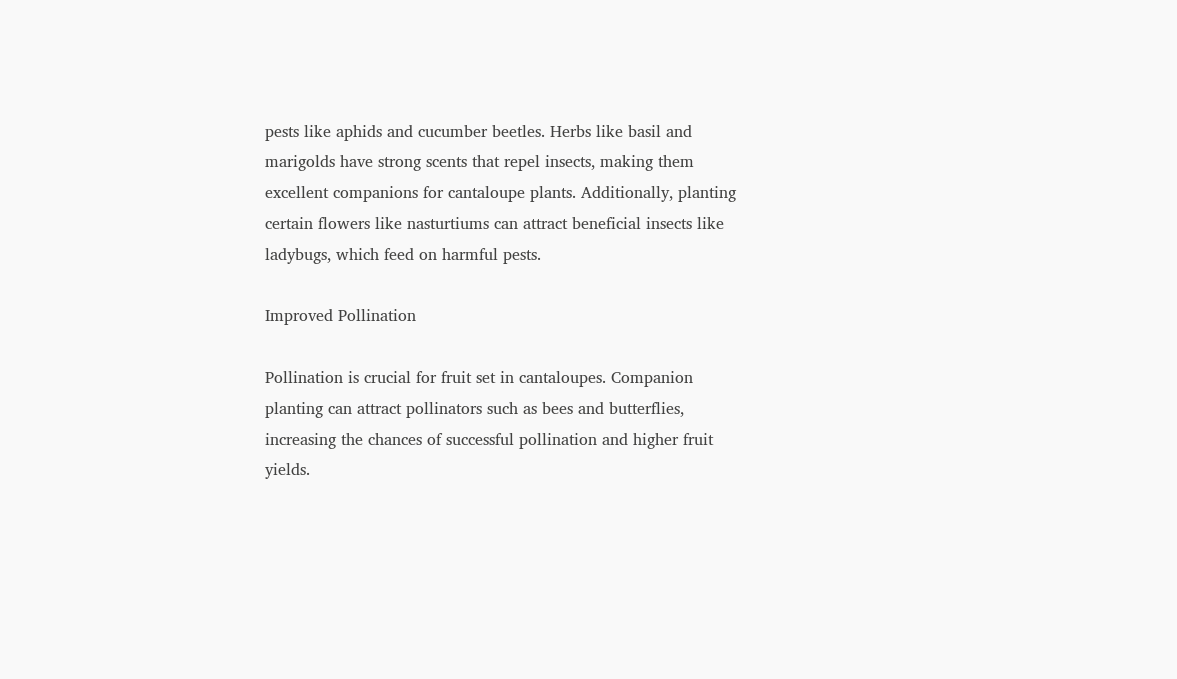pests like aphids and cucumber beetles. Herbs like basil and marigolds have strong scents that repel insects, making them excellent companions for cantaloupe plants. Additionally, planting certain flowers like nasturtiums can attract beneficial insects like ladybugs, which feed on harmful pests.

Improved Pollination

Pollination is crucial for fruit set in cantaloupes. Companion planting can attract pollinators such as bees and butterflies, increasing the chances of successful pollination and higher fruit yields.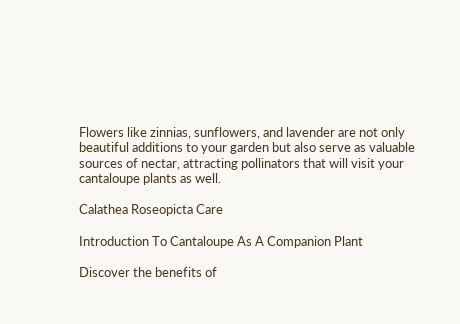Flowers like zinnias, sunflowers, and lavender are not only beautiful additions to your garden but also serve as valuable sources of nectar, attracting pollinators that will visit your cantaloupe plants as well.

Calathea Roseopicta Care

Introduction To Cantaloupe As A Companion Plant

Discover the benefits of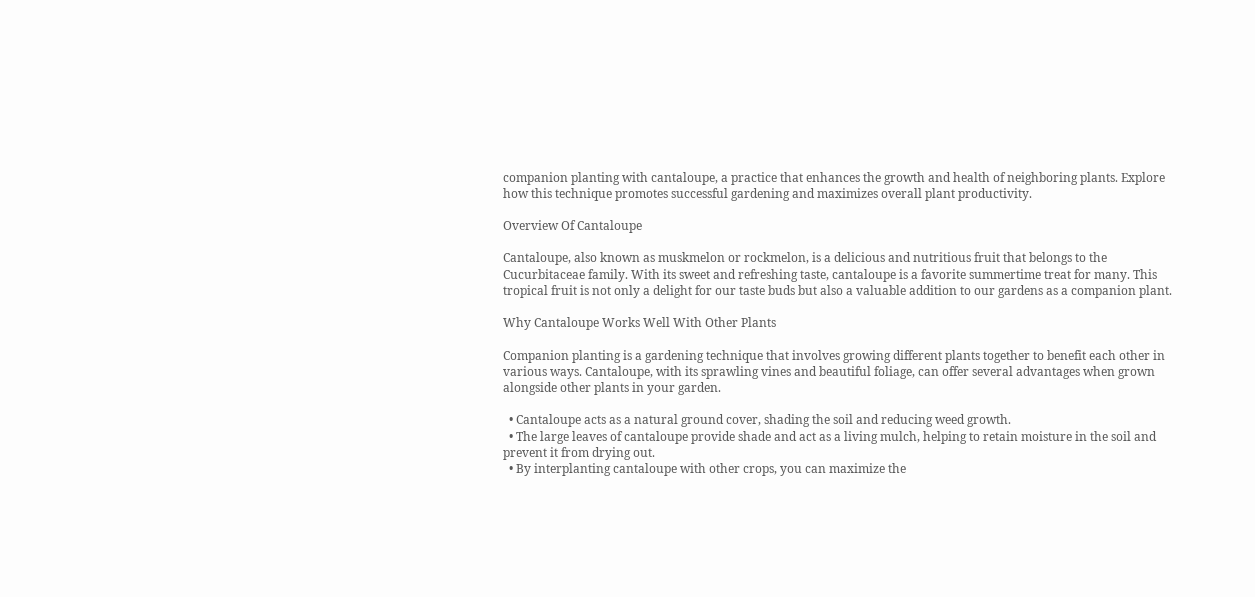companion planting with cantaloupe, a practice that enhances the growth and health of neighboring plants. Explore how this technique promotes successful gardening and maximizes overall plant productivity.

Overview Of Cantaloupe

Cantaloupe, also known as muskmelon or rockmelon, is a delicious and nutritious fruit that belongs to the Cucurbitaceae family. With its sweet and refreshing taste, cantaloupe is a favorite summertime treat for many. This tropical fruit is not only a delight for our taste buds but also a valuable addition to our gardens as a companion plant.

Why Cantaloupe Works Well With Other Plants

Companion planting is a gardening technique that involves growing different plants together to benefit each other in various ways. Cantaloupe, with its sprawling vines and beautiful foliage, can offer several advantages when grown alongside other plants in your garden.

  • Cantaloupe acts as a natural ground cover, shading the soil and reducing weed growth.
  • The large leaves of cantaloupe provide shade and act as a living mulch, helping to retain moisture in the soil and prevent it from drying out.
  • By interplanting cantaloupe with other crops, you can maximize the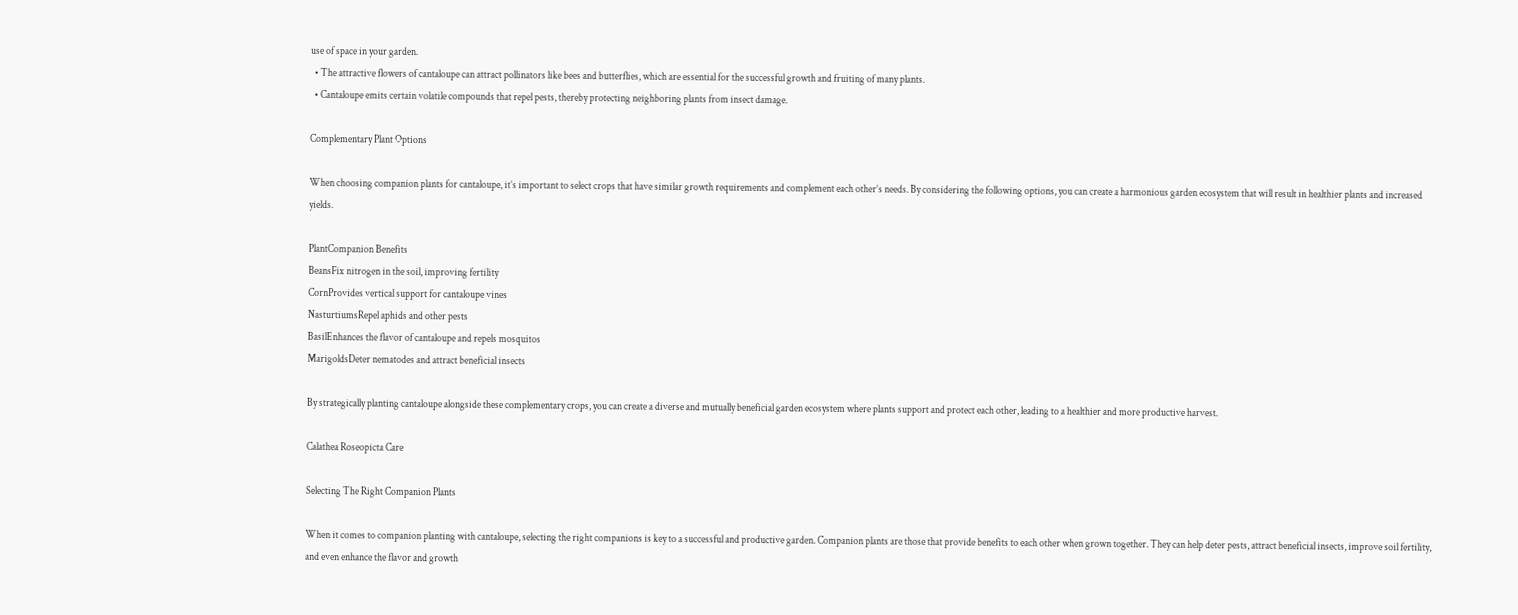use of space in your garden.
  • The attractive flowers of cantaloupe can attract pollinators like bees and butterflies, which are essential for the successful growth and fruiting of many plants.
  • Cantaloupe emits certain volatile compounds that repel pests, thereby protecting neighboring plants from insect damage.

Complementary Plant Options

When choosing companion plants for cantaloupe, it’s important to select crops that have similar growth requirements and complement each other’s needs. By considering the following options, you can create a harmonious garden ecosystem that will result in healthier plants and increased yields.

PlantCompanion Benefits
BeansFix nitrogen in the soil, improving fertility
CornProvides vertical support for cantaloupe vines
NasturtiumsRepel aphids and other pests
BasilEnhances the flavor of cantaloupe and repels mosquitos
MarigoldsDeter nematodes and attract beneficial insects

By strategically planting cantaloupe alongside these complementary crops, you can create a diverse and mutually beneficial garden ecosystem where plants support and protect each other, leading to a healthier and more productive harvest.

Calathea Roseopicta Care

Selecting The Right Companion Plants

When it comes to companion planting with cantaloupe, selecting the right companions is key to a successful and productive garden. Companion plants are those that provide benefits to each other when grown together. They can help deter pests, attract beneficial insects, improve soil fertility, and even enhance the flavor and growth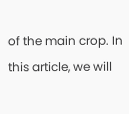of the main crop. In this article, we will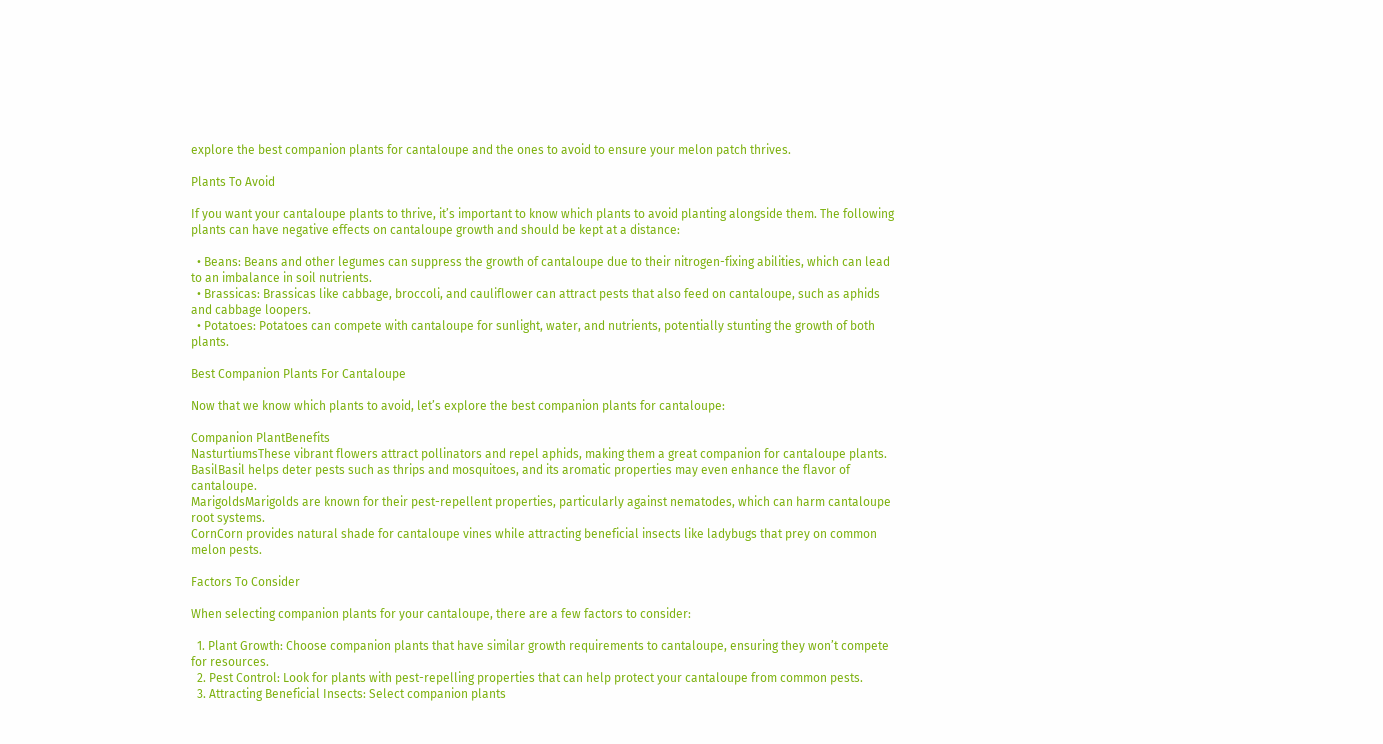explore the best companion plants for cantaloupe and the ones to avoid to ensure your melon patch thrives.

Plants To Avoid

If you want your cantaloupe plants to thrive, it’s important to know which plants to avoid planting alongside them. The following plants can have negative effects on cantaloupe growth and should be kept at a distance:

  • Beans: Beans and other legumes can suppress the growth of cantaloupe due to their nitrogen-fixing abilities, which can lead to an imbalance in soil nutrients.
  • Brassicas: Brassicas like cabbage, broccoli, and cauliflower can attract pests that also feed on cantaloupe, such as aphids and cabbage loopers.
  • Potatoes: Potatoes can compete with cantaloupe for sunlight, water, and nutrients, potentially stunting the growth of both plants.

Best Companion Plants For Cantaloupe

Now that we know which plants to avoid, let’s explore the best companion plants for cantaloupe:

Companion PlantBenefits
NasturtiumsThese vibrant flowers attract pollinators and repel aphids, making them a great companion for cantaloupe plants.
BasilBasil helps deter pests such as thrips and mosquitoes, and its aromatic properties may even enhance the flavor of cantaloupe.
MarigoldsMarigolds are known for their pest-repellent properties, particularly against nematodes, which can harm cantaloupe root systems.
CornCorn provides natural shade for cantaloupe vines while attracting beneficial insects like ladybugs that prey on common melon pests.

Factors To Consider

When selecting companion plants for your cantaloupe, there are a few factors to consider:

  1. Plant Growth: Choose companion plants that have similar growth requirements to cantaloupe, ensuring they won’t compete for resources.
  2. Pest Control: Look for plants with pest-repelling properties that can help protect your cantaloupe from common pests.
  3. Attracting Beneficial Insects: Select companion plants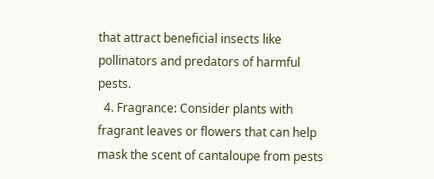that attract beneficial insects like pollinators and predators of harmful pests.
  4. Fragrance: Consider plants with fragrant leaves or flowers that can help mask the scent of cantaloupe from pests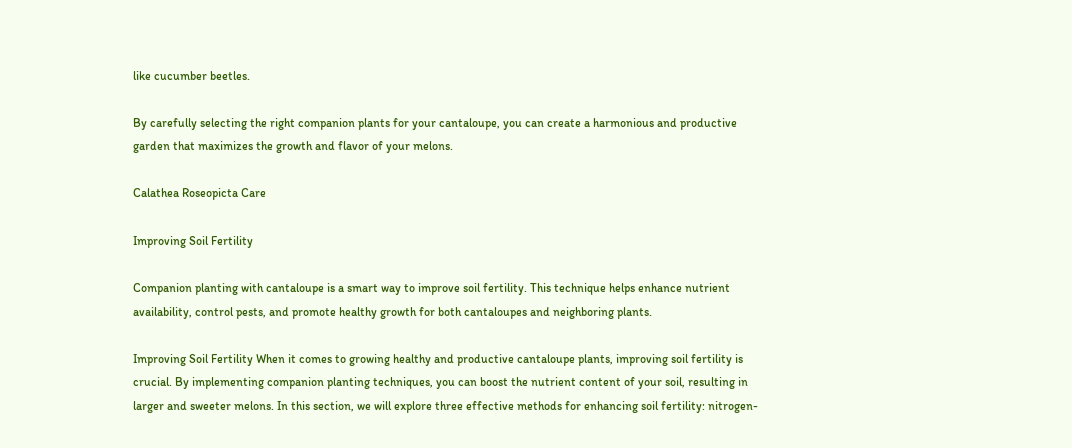like cucumber beetles.

By carefully selecting the right companion plants for your cantaloupe, you can create a harmonious and productive garden that maximizes the growth and flavor of your melons.

Calathea Roseopicta Care

Improving Soil Fertility

Companion planting with cantaloupe is a smart way to improve soil fertility. This technique helps enhance nutrient availability, control pests, and promote healthy growth for both cantaloupes and neighboring plants.

Improving Soil Fertility When it comes to growing healthy and productive cantaloupe plants, improving soil fertility is crucial. By implementing companion planting techniques, you can boost the nutrient content of your soil, resulting in larger and sweeter melons. In this section, we will explore three effective methods for enhancing soil fertility: nitrogen-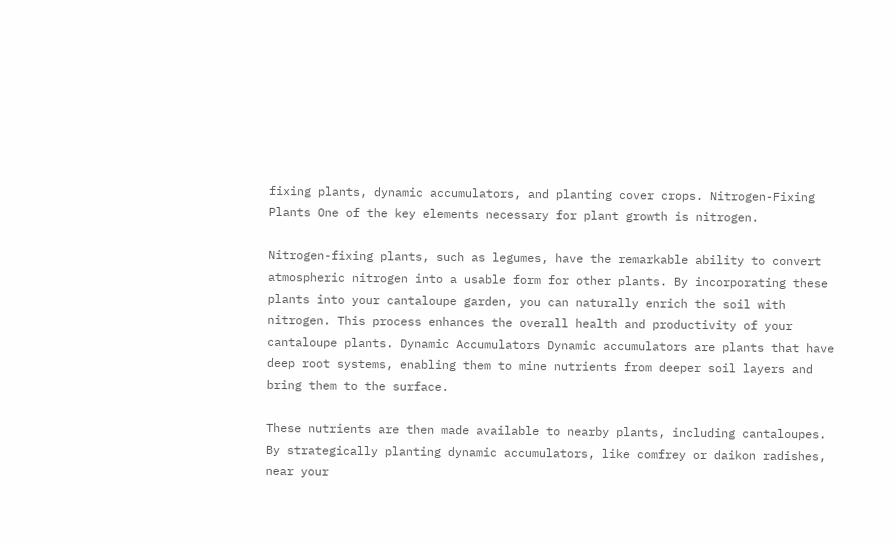fixing plants, dynamic accumulators, and planting cover crops. Nitrogen-Fixing Plants One of the key elements necessary for plant growth is nitrogen.

Nitrogen-fixing plants, such as legumes, have the remarkable ability to convert atmospheric nitrogen into a usable form for other plants. By incorporating these plants into your cantaloupe garden, you can naturally enrich the soil with nitrogen. This process enhances the overall health and productivity of your cantaloupe plants. Dynamic Accumulators Dynamic accumulators are plants that have deep root systems, enabling them to mine nutrients from deeper soil layers and bring them to the surface.

These nutrients are then made available to nearby plants, including cantaloupes. By strategically planting dynamic accumulators, like comfrey or daikon radishes, near your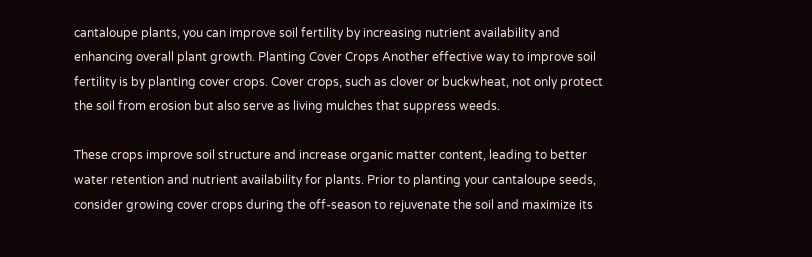cantaloupe plants, you can improve soil fertility by increasing nutrient availability and enhancing overall plant growth. Planting Cover Crops Another effective way to improve soil fertility is by planting cover crops. Cover crops, such as clover or buckwheat, not only protect the soil from erosion but also serve as living mulches that suppress weeds.

These crops improve soil structure and increase organic matter content, leading to better water retention and nutrient availability for plants. Prior to planting your cantaloupe seeds, consider growing cover crops during the off-season to rejuvenate the soil and maximize its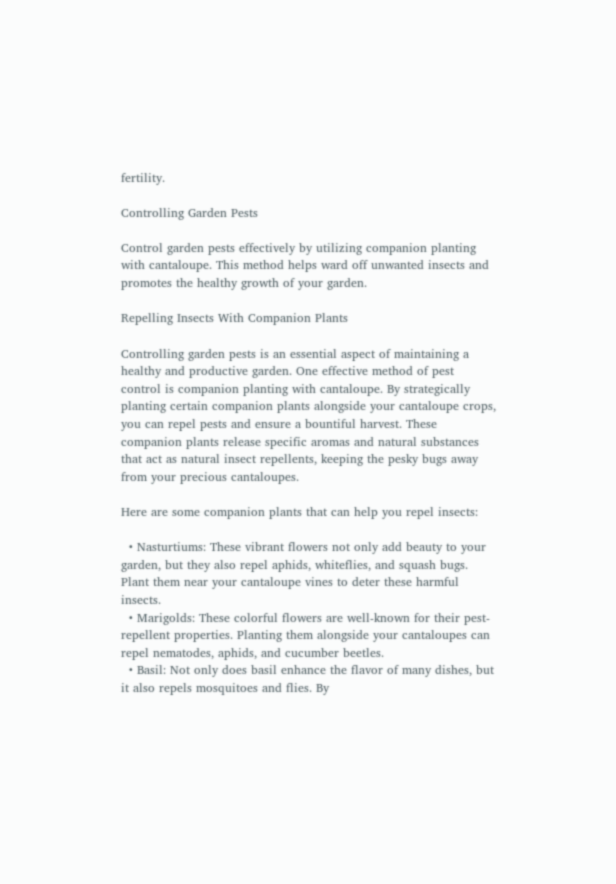fertility.

Controlling Garden Pests

Control garden pests effectively by utilizing companion planting with cantaloupe. This method helps ward off unwanted insects and promotes the healthy growth of your garden.

Repelling Insects With Companion Plants

Controlling garden pests is an essential aspect of maintaining a healthy and productive garden. One effective method of pest control is companion planting with cantaloupe. By strategically planting certain companion plants alongside your cantaloupe crops, you can repel pests and ensure a bountiful harvest. These companion plants release specific aromas and natural substances that act as natural insect repellents, keeping the pesky bugs away from your precious cantaloupes.

Here are some companion plants that can help you repel insects:

  • Nasturtiums: These vibrant flowers not only add beauty to your garden, but they also repel aphids, whiteflies, and squash bugs. Plant them near your cantaloupe vines to deter these harmful insects.
  • Marigolds: These colorful flowers are well-known for their pest-repellent properties. Planting them alongside your cantaloupes can repel nematodes, aphids, and cucumber beetles.
  • Basil: Not only does basil enhance the flavor of many dishes, but it also repels mosquitoes and flies. By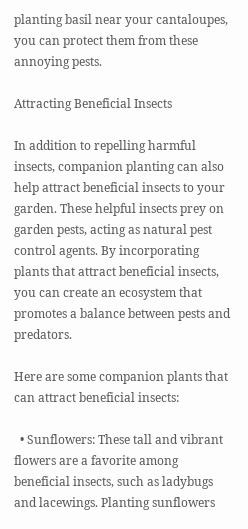planting basil near your cantaloupes, you can protect them from these annoying pests.

Attracting Beneficial Insects

In addition to repelling harmful insects, companion planting can also help attract beneficial insects to your garden. These helpful insects prey on garden pests, acting as natural pest control agents. By incorporating plants that attract beneficial insects, you can create an ecosystem that promotes a balance between pests and predators.

Here are some companion plants that can attract beneficial insects:

  • Sunflowers: These tall and vibrant flowers are a favorite among beneficial insects, such as ladybugs and lacewings. Planting sunflowers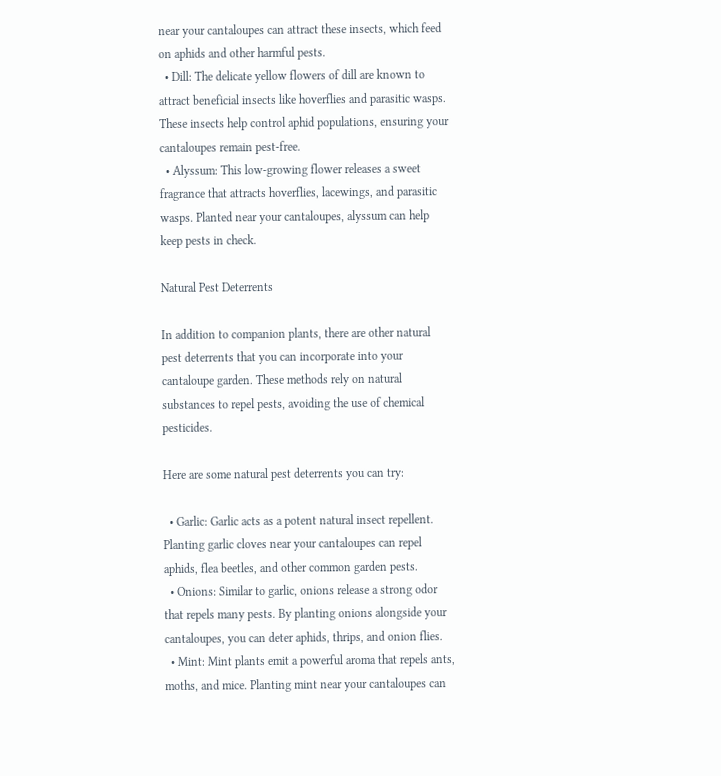near your cantaloupes can attract these insects, which feed on aphids and other harmful pests.
  • Dill: The delicate yellow flowers of dill are known to attract beneficial insects like hoverflies and parasitic wasps. These insects help control aphid populations, ensuring your cantaloupes remain pest-free.
  • Alyssum: This low-growing flower releases a sweet fragrance that attracts hoverflies, lacewings, and parasitic wasps. Planted near your cantaloupes, alyssum can help keep pests in check.

Natural Pest Deterrents

In addition to companion plants, there are other natural pest deterrents that you can incorporate into your cantaloupe garden. These methods rely on natural substances to repel pests, avoiding the use of chemical pesticides.

Here are some natural pest deterrents you can try:

  • Garlic: Garlic acts as a potent natural insect repellent. Planting garlic cloves near your cantaloupes can repel aphids, flea beetles, and other common garden pests.
  • Onions: Similar to garlic, onions release a strong odor that repels many pests. By planting onions alongside your cantaloupes, you can deter aphids, thrips, and onion flies.
  • Mint: Mint plants emit a powerful aroma that repels ants, moths, and mice. Planting mint near your cantaloupes can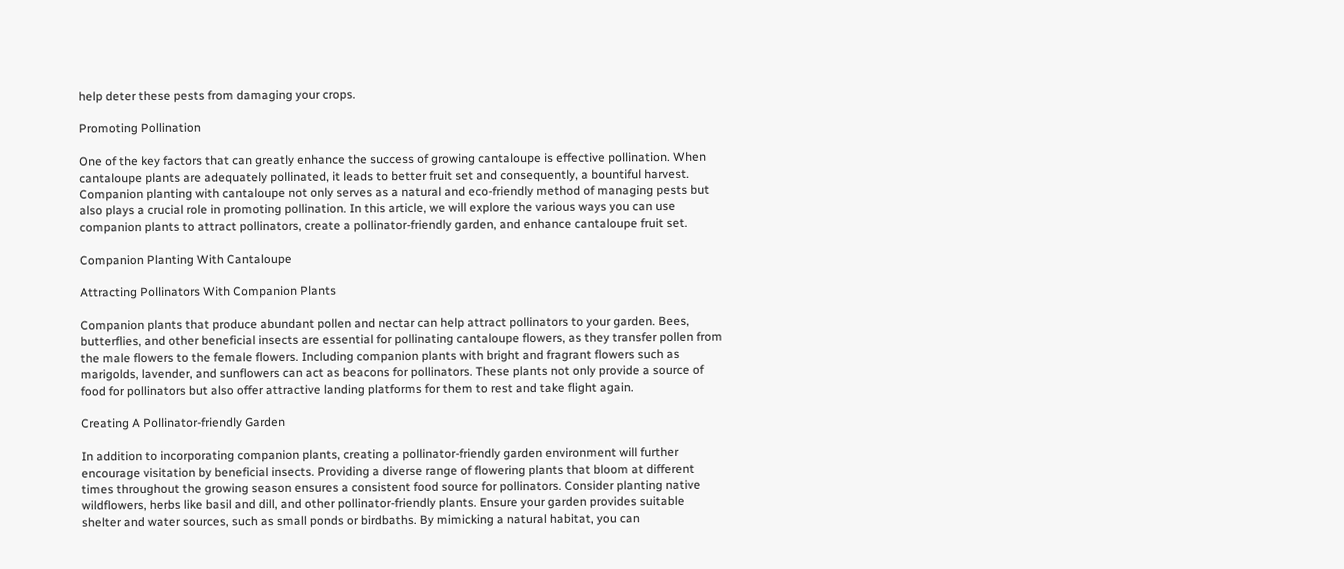help deter these pests from damaging your crops.

Promoting Pollination

One of the key factors that can greatly enhance the success of growing cantaloupe is effective pollination. When cantaloupe plants are adequately pollinated, it leads to better fruit set and consequently, a bountiful harvest. Companion planting with cantaloupe not only serves as a natural and eco-friendly method of managing pests but also plays a crucial role in promoting pollination. In this article, we will explore the various ways you can use companion plants to attract pollinators, create a pollinator-friendly garden, and enhance cantaloupe fruit set.

Companion Planting With Cantaloupe

Attracting Pollinators With Companion Plants

Companion plants that produce abundant pollen and nectar can help attract pollinators to your garden. Bees, butterflies, and other beneficial insects are essential for pollinating cantaloupe flowers, as they transfer pollen from the male flowers to the female flowers. Including companion plants with bright and fragrant flowers such as marigolds, lavender, and sunflowers can act as beacons for pollinators. These plants not only provide a source of food for pollinators but also offer attractive landing platforms for them to rest and take flight again.

Creating A Pollinator-friendly Garden

In addition to incorporating companion plants, creating a pollinator-friendly garden environment will further encourage visitation by beneficial insects. Providing a diverse range of flowering plants that bloom at different times throughout the growing season ensures a consistent food source for pollinators. Consider planting native wildflowers, herbs like basil and dill, and other pollinator-friendly plants. Ensure your garden provides suitable shelter and water sources, such as small ponds or birdbaths. By mimicking a natural habitat, you can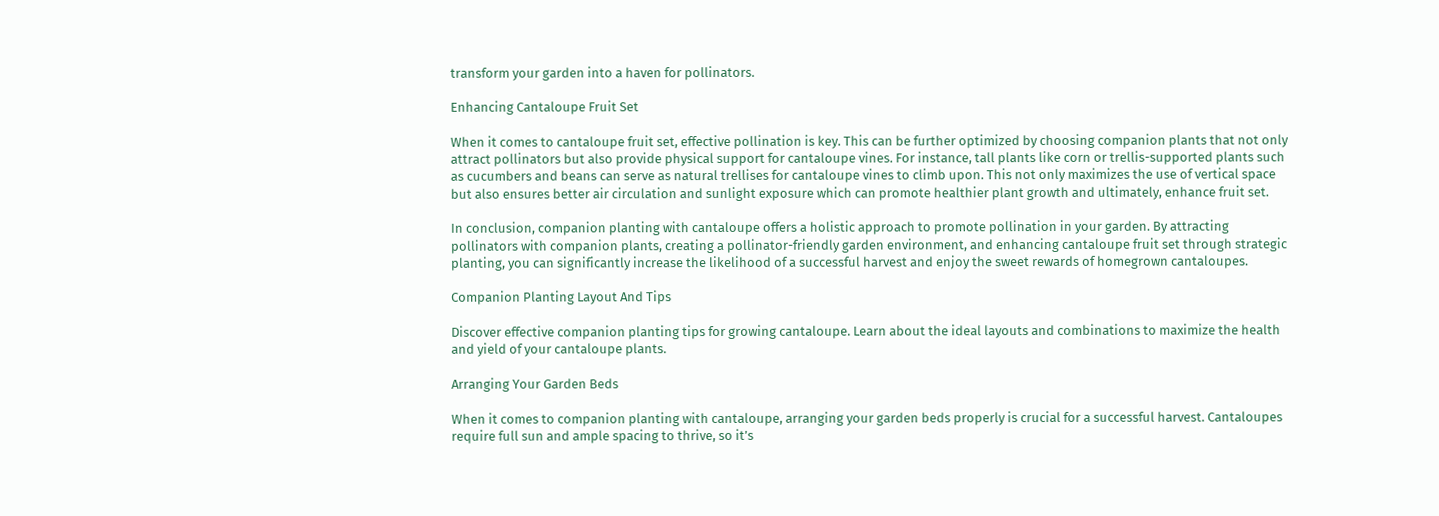transform your garden into a haven for pollinators.

Enhancing Cantaloupe Fruit Set

When it comes to cantaloupe fruit set, effective pollination is key. This can be further optimized by choosing companion plants that not only attract pollinators but also provide physical support for cantaloupe vines. For instance, tall plants like corn or trellis-supported plants such as cucumbers and beans can serve as natural trellises for cantaloupe vines to climb upon. This not only maximizes the use of vertical space but also ensures better air circulation and sunlight exposure which can promote healthier plant growth and ultimately, enhance fruit set.

In conclusion, companion planting with cantaloupe offers a holistic approach to promote pollination in your garden. By attracting pollinators with companion plants, creating a pollinator-friendly garden environment, and enhancing cantaloupe fruit set through strategic planting, you can significantly increase the likelihood of a successful harvest and enjoy the sweet rewards of homegrown cantaloupes.

Companion Planting Layout And Tips

Discover effective companion planting tips for growing cantaloupe. Learn about the ideal layouts and combinations to maximize the health and yield of your cantaloupe plants.

Arranging Your Garden Beds

When it comes to companion planting with cantaloupe, arranging your garden beds properly is crucial for a successful harvest. Cantaloupes require full sun and ample spacing to thrive, so it’s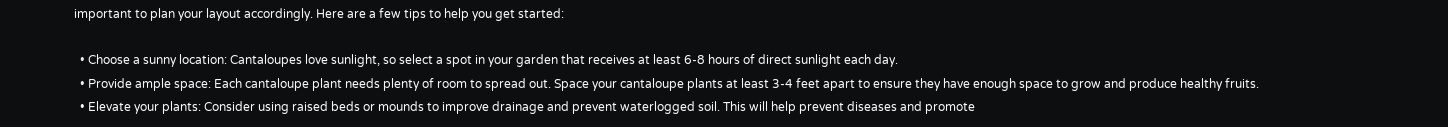important to plan your layout accordingly. Here are a few tips to help you get started:

  • Choose a sunny location: Cantaloupes love sunlight, so select a spot in your garden that receives at least 6-8 hours of direct sunlight each day.
  • Provide ample space: Each cantaloupe plant needs plenty of room to spread out. Space your cantaloupe plants at least 3-4 feet apart to ensure they have enough space to grow and produce healthy fruits.
  • Elevate your plants: Consider using raised beds or mounds to improve drainage and prevent waterlogged soil. This will help prevent diseases and promote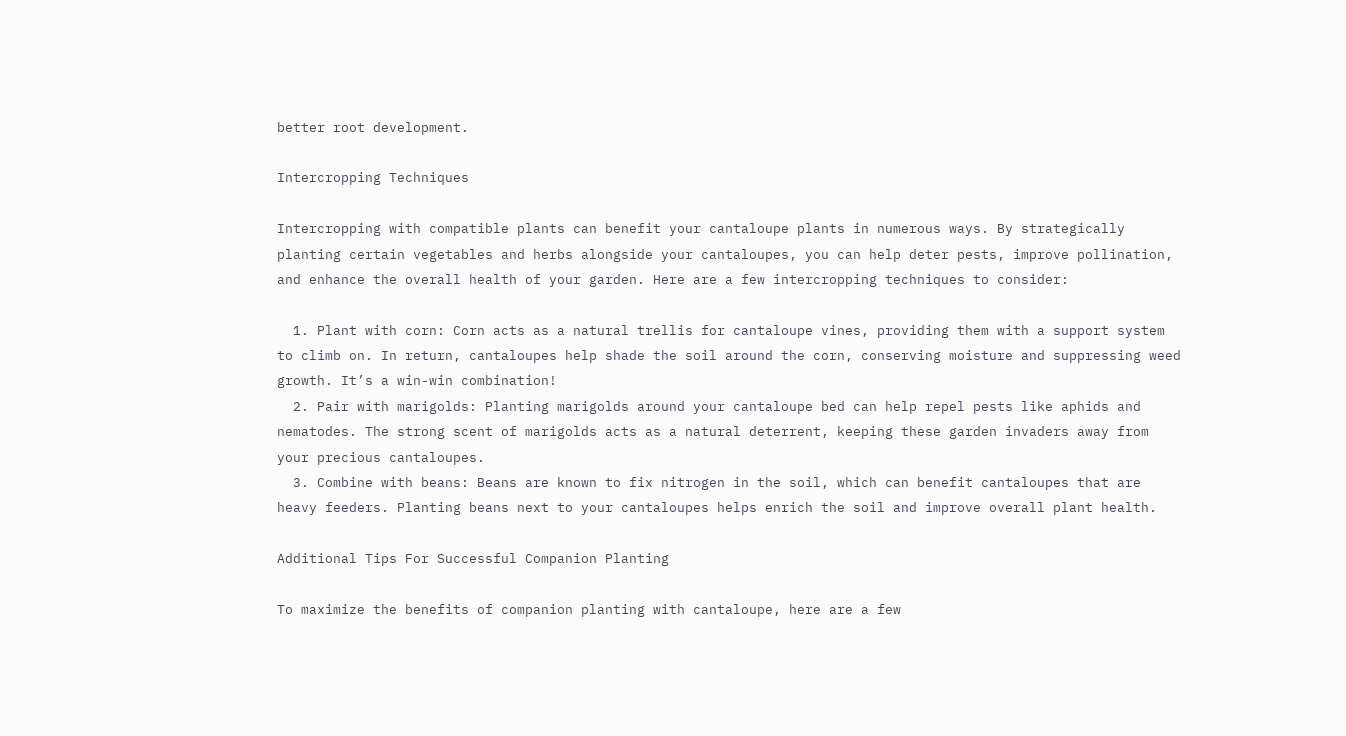better root development.

Intercropping Techniques

Intercropping with compatible plants can benefit your cantaloupe plants in numerous ways. By strategically planting certain vegetables and herbs alongside your cantaloupes, you can help deter pests, improve pollination, and enhance the overall health of your garden. Here are a few intercropping techniques to consider:

  1. Plant with corn: Corn acts as a natural trellis for cantaloupe vines, providing them with a support system to climb on. In return, cantaloupes help shade the soil around the corn, conserving moisture and suppressing weed growth. It’s a win-win combination!
  2. Pair with marigolds: Planting marigolds around your cantaloupe bed can help repel pests like aphids and nematodes. The strong scent of marigolds acts as a natural deterrent, keeping these garden invaders away from your precious cantaloupes.
  3. Combine with beans: Beans are known to fix nitrogen in the soil, which can benefit cantaloupes that are heavy feeders. Planting beans next to your cantaloupes helps enrich the soil and improve overall plant health.

Additional Tips For Successful Companion Planting

To maximize the benefits of companion planting with cantaloupe, here are a few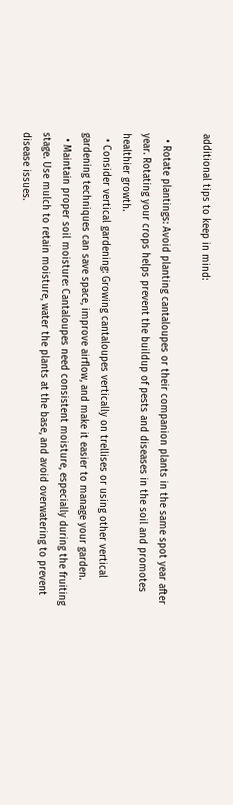additional tips to keep in mind:

  • Rotate plantings: Avoid planting cantaloupes or their companion plants in the same spot year after year. Rotating your crops helps prevent the buildup of pests and diseases in the soil and promotes healthier growth.
  • Consider vertical gardening: Growing cantaloupes vertically on trellises or using other vertical gardening techniques can save space, improve airflow, and make it easier to manage your garden.
  • Maintain proper soil moisture: Cantaloupes need consistent moisture, especially during the fruiting stage. Use mulch to retain moisture, water the plants at the base, and avoid overwatering to prevent disease issues.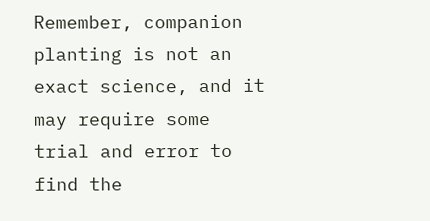Remember, companion planting is not an exact science, and it may require some trial and error to find the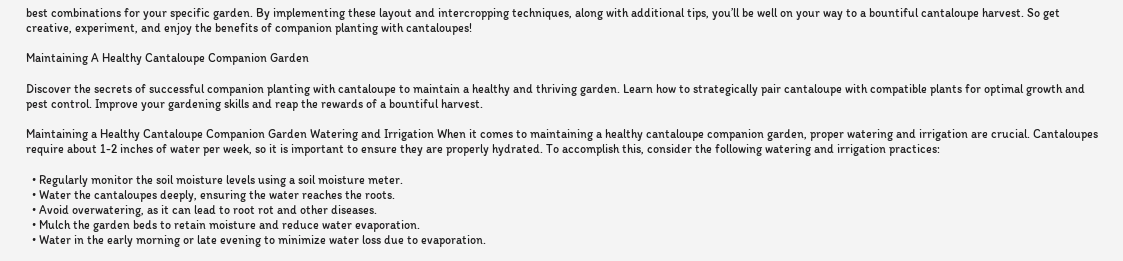best combinations for your specific garden. By implementing these layout and intercropping techniques, along with additional tips, you’ll be well on your way to a bountiful cantaloupe harvest. So get creative, experiment, and enjoy the benefits of companion planting with cantaloupes!

Maintaining A Healthy Cantaloupe Companion Garden

Discover the secrets of successful companion planting with cantaloupe to maintain a healthy and thriving garden. Learn how to strategically pair cantaloupe with compatible plants for optimal growth and pest control. Improve your gardening skills and reap the rewards of a bountiful harvest.

Maintaining a Healthy Cantaloupe Companion Garden Watering and Irrigation When it comes to maintaining a healthy cantaloupe companion garden, proper watering and irrigation are crucial. Cantaloupes require about 1-2 inches of water per week, so it is important to ensure they are properly hydrated. To accomplish this, consider the following watering and irrigation practices:

  • Regularly monitor the soil moisture levels using a soil moisture meter.
  • Water the cantaloupes deeply, ensuring the water reaches the roots.
  • Avoid overwatering, as it can lead to root rot and other diseases.
  • Mulch the garden beds to retain moisture and reduce water evaporation.
  • Water in the early morning or late evening to minimize water loss due to evaporation.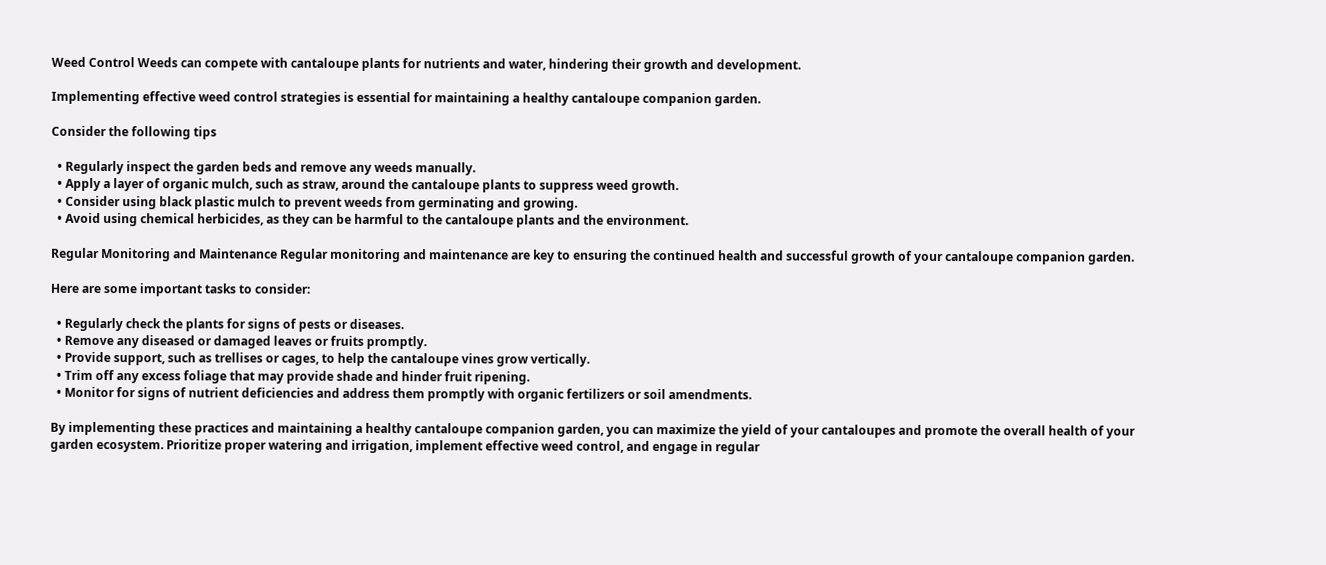Weed Control Weeds can compete with cantaloupe plants for nutrients and water, hindering their growth and development.

Implementing effective weed control strategies is essential for maintaining a healthy cantaloupe companion garden.

Consider the following tips

  • Regularly inspect the garden beds and remove any weeds manually.
  • Apply a layer of organic mulch, such as straw, around the cantaloupe plants to suppress weed growth.
  • Consider using black plastic mulch to prevent weeds from germinating and growing.
  • Avoid using chemical herbicides, as they can be harmful to the cantaloupe plants and the environment.

Regular Monitoring and Maintenance Regular monitoring and maintenance are key to ensuring the continued health and successful growth of your cantaloupe companion garden.

Here are some important tasks to consider:

  • Regularly check the plants for signs of pests or diseases.
  • Remove any diseased or damaged leaves or fruits promptly.
  • Provide support, such as trellises or cages, to help the cantaloupe vines grow vertically.
  • Trim off any excess foliage that may provide shade and hinder fruit ripening.
  • Monitor for signs of nutrient deficiencies and address them promptly with organic fertilizers or soil amendments.

By implementing these practices and maintaining a healthy cantaloupe companion garden, you can maximize the yield of your cantaloupes and promote the overall health of your garden ecosystem. Prioritize proper watering and irrigation, implement effective weed control, and engage in regular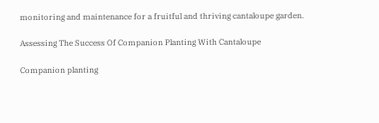monitoring and maintenance for a fruitful and thriving cantaloupe garden.

Assessing The Success Of Companion Planting With Cantaloupe

Companion planting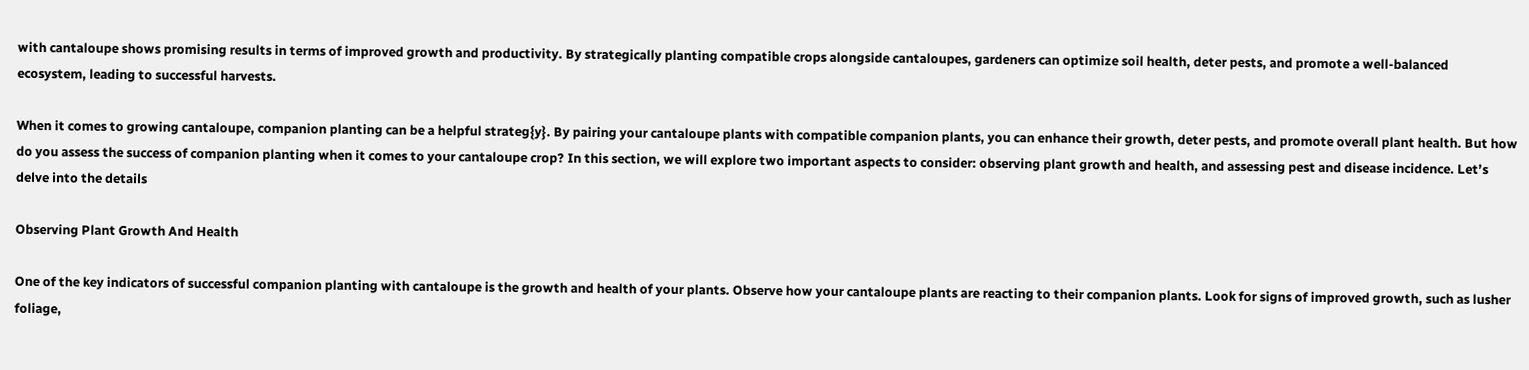with cantaloupe shows promising results in terms of improved growth and productivity. By strategically planting compatible crops alongside cantaloupes, gardeners can optimize soil health, deter pests, and promote a well-balanced ecosystem, leading to successful harvests.

When it comes to growing cantaloupe, companion planting can be a helpful strateg{y}. By pairing your cantaloupe plants with compatible companion plants, you can enhance their growth, deter pests, and promote overall plant health. But how do you assess the success of companion planting when it comes to your cantaloupe crop? In this section, we will explore two important aspects to consider: observing plant growth and health, and assessing pest and disease incidence. Let’s delve into the details

Observing Plant Growth And Health

One of the key indicators of successful companion planting with cantaloupe is the growth and health of your plants. Observe how your cantaloupe plants are reacting to their companion plants. Look for signs of improved growth, such as lusher foliage,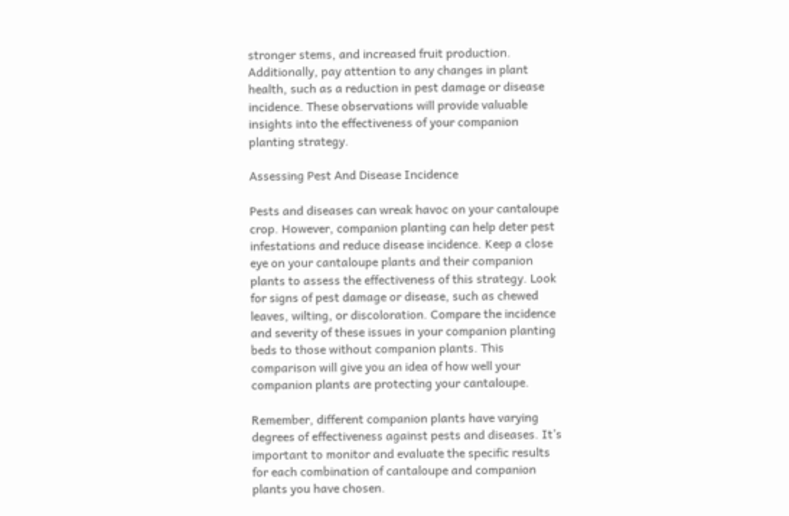stronger stems, and increased fruit production. Additionally, pay attention to any changes in plant health, such as a reduction in pest damage or disease incidence. These observations will provide valuable insights into the effectiveness of your companion planting strategy.

Assessing Pest And Disease Incidence

Pests and diseases can wreak havoc on your cantaloupe crop. However, companion planting can help deter pest infestations and reduce disease incidence. Keep a close eye on your cantaloupe plants and their companion plants to assess the effectiveness of this strategy. Look for signs of pest damage or disease, such as chewed leaves, wilting, or discoloration. Compare the incidence and severity of these issues in your companion planting beds to those without companion plants. This comparison will give you an idea of how well your companion plants are protecting your cantaloupe.

Remember, different companion plants have varying degrees of effectiveness against pests and diseases. It’s important to monitor and evaluate the specific results for each combination of cantaloupe and companion plants you have chosen.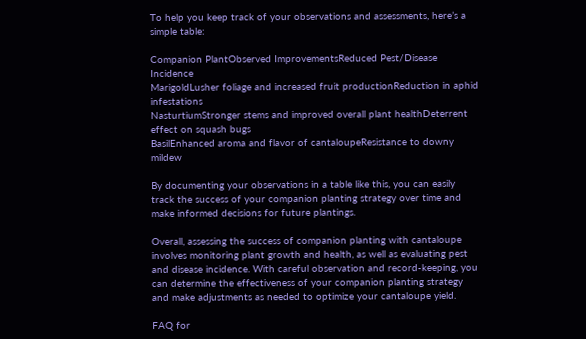To help you keep track of your observations and assessments, here’s a simple table:

Companion PlantObserved ImprovementsReduced Pest/Disease Incidence
MarigoldLusher foliage and increased fruit productionReduction in aphid infestations
NasturtiumStronger stems and improved overall plant healthDeterrent effect on squash bugs
BasilEnhanced aroma and flavor of cantaloupeResistance to downy mildew

By documenting your observations in a table like this, you can easily track the success of your companion planting strategy over time and make informed decisions for future plantings.

Overall, assessing the success of companion planting with cantaloupe involves monitoring plant growth and health, as well as evaluating pest and disease incidence. With careful observation and record-keeping, you can determine the effectiveness of your companion planting strategy and make adjustments as needed to optimize your cantaloupe yield.

FAQ for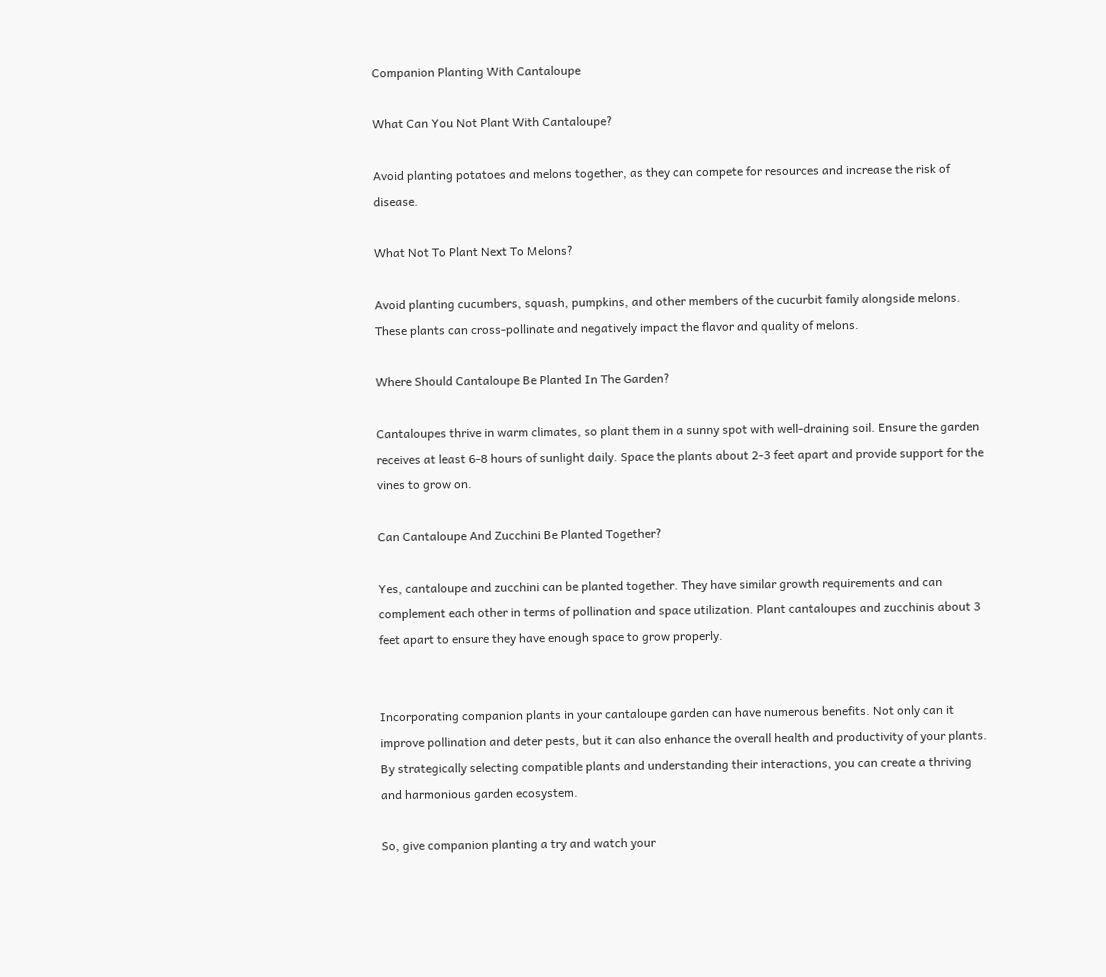Companion Planting With Cantaloupe

What Can You Not Plant With Cantaloupe?

Avoid planting potatoes and melons together, as they can compete for resources and increase the risk of disease.

What Not To Plant Next To Melons?

Avoid planting cucumbers, squash, pumpkins, and other members of the cucurbit family alongside melons. These plants can cross-pollinate and negatively impact the flavor and quality of melons.

Where Should Cantaloupe Be Planted In The Garden?

Cantaloupes thrive in warm climates, so plant them in a sunny spot with well-draining soil. Ensure the garden receives at least 6-8 hours of sunlight daily. Space the plants about 2-3 feet apart and provide support for the vines to grow on.

Can Cantaloupe And Zucchini Be Planted Together?

Yes, cantaloupe and zucchini can be planted together. They have similar growth requirements and can complement each other in terms of pollination and space utilization. Plant cantaloupes and zucchinis about 3 feet apart to ensure they have enough space to grow properly.


Incorporating companion plants in your cantaloupe garden can have numerous benefits. Not only can it improve pollination and deter pests, but it can also enhance the overall health and productivity of your plants. By strategically selecting compatible plants and understanding their interactions, you can create a thriving and harmonious garden ecosystem.

So, give companion planting a try and watch your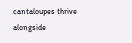cantaloupes thrive alongside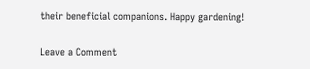their beneficial companions. Happy gardening!

Leave a Comment